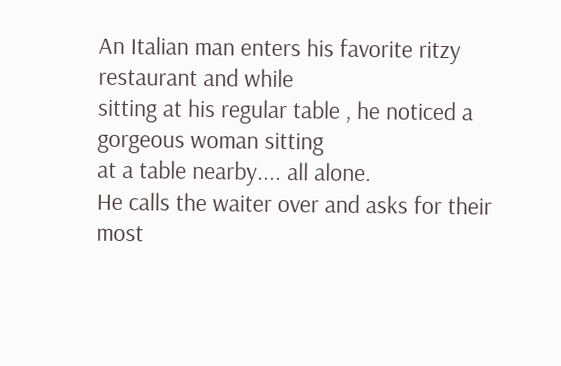An Italian man enters his favorite ritzy restaurant and while
sitting at his regular table , he noticed a gorgeous woman sitting
at a table nearby.... all alone.
He calls the waiter over and asks for their most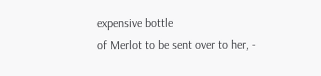expensive bottle
of Merlot to be sent over to her, -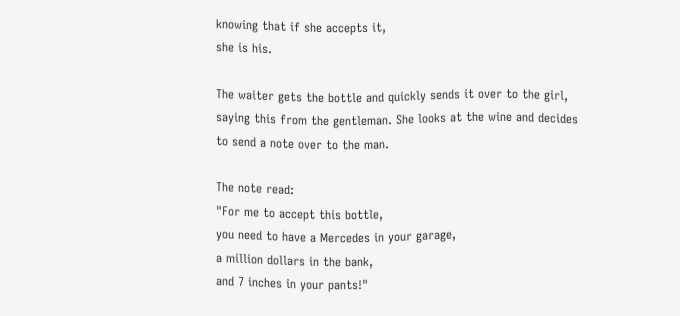knowing that if she accepts it,
she is his.

The waiter gets the bottle and quickly sends it over to the girl,
saying this from the gentleman. She looks at the wine and decides
to send a note over to the man.

The note read:
"For me to accept this bottle,
you need to have a Mercedes in your garage,
a million dollars in the bank,
and 7 inches in your pants!"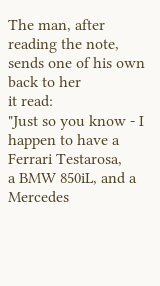The man, after reading the note, sends one of his own back to her
it read:
"Just so you know - I happen to have a Ferrari Testarosa,
a BMW 850iL, and a Mercedes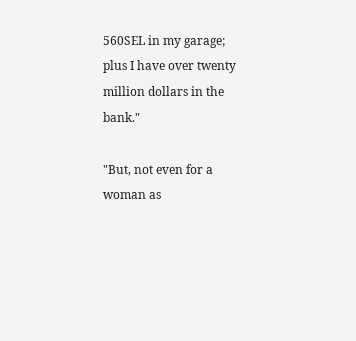560SEL in my garage;
plus I have over twenty million dollars in the bank."

"But, not even for a woman as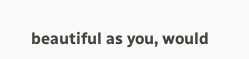beautiful as you, would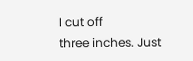I cut off
three inches. Just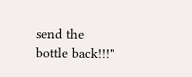send the bottle back!!!"